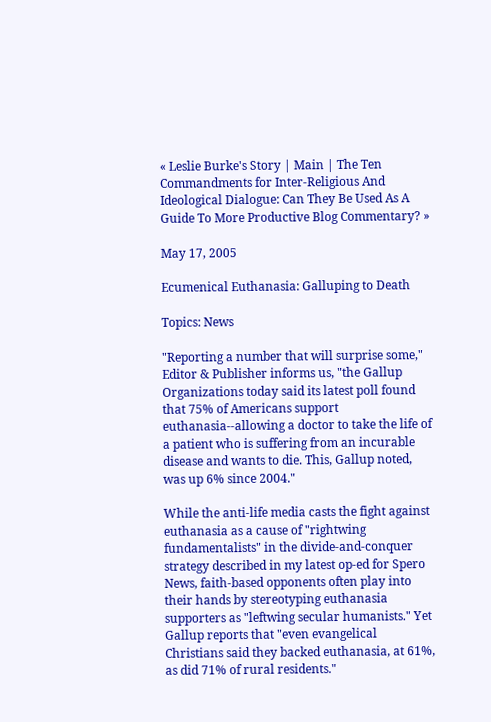« Leslie Burke's Story | Main | The Ten Commandments for Inter-Religious And Ideological Dialogue: Can They Be Used As A Guide To More Productive Blog Commentary? »

May 17, 2005

Ecumenical Euthanasia: Galluping to Death

Topics: News

"Reporting a number that will surprise some," Editor & Publisher informs us, "the Gallup Organizations today said its latest poll found that 75% of Americans support euthanasia--allowing a doctor to take the life of a patient who is suffering from an incurable disease and wants to die. This, Gallup noted, was up 6% since 2004."

While the anti-life media casts the fight against euthanasia as a cause of "rightwing fundamentalists" in the divide-and-conquer strategy described in my latest op-ed for Spero News, faith-based opponents often play into their hands by stereotyping euthanasia supporters as "leftwing secular humanists." Yet Gallup reports that "even evangelical Christians said they backed euthanasia, at 61%, as did 71% of rural residents."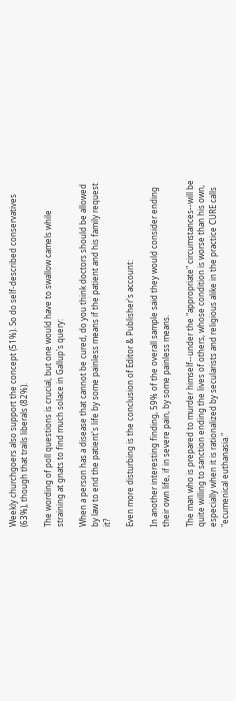Weekly churchgoers also support the concept (51%). So do self-described conservatives (63%), though that trails liberals (82%).

The wording of poll questions is crucial, but one would have to swallow camels while straining at gnats to find much solace in Gallup's query:

When a person has a disease that cannot be cured, do you think doctors should be allowed by law to end the patient's life by some painless means if the patient and his family request it?

Even more disturbing is the conclusion of Editor & Publisher's account:

In another interesting finding, 59% of the overall sample said they would consider ending their own life, if in severe pain, by some painless means.

The man who is prepared to murder himself--under the "appropriate" circumstances--will be quite willing to sanction ending the lives of others, whose condition is worse than his own, especially when it is rationalized by secularists and religious alike in the practice CURE calls "ecumenical euthanasia."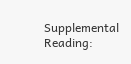Supplemental Reading: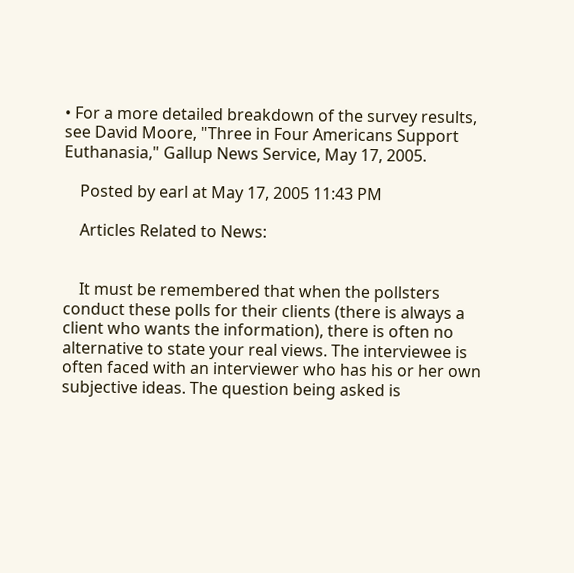• For a more detailed breakdown of the survey results, see David Moore, "Three in Four Americans Support Euthanasia," Gallup News Service, May 17, 2005.

    Posted by earl at May 17, 2005 11:43 PM

    Articles Related to News:


    It must be remembered that when the pollsters conduct these polls for their clients (there is always a client who wants the information), there is often no alternative to state your real views. The interviewee is often faced with an interviewer who has his or her own subjective ideas. The question being asked is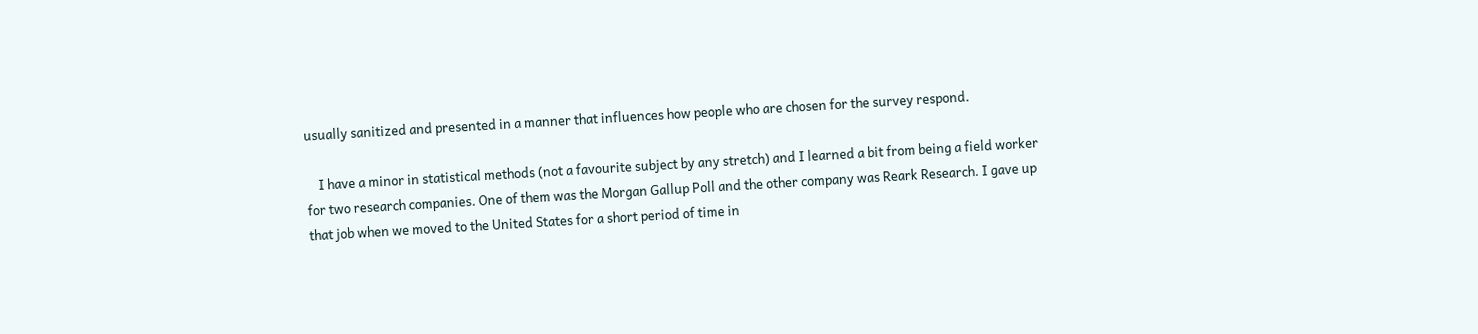usually sanitized and presented in a manner that influences how people who are chosen for the survey respond.

    I have a minor in statistical methods (not a favourite subject by any stretch) and I learned a bit from being a field worker for two research companies. One of them was the Morgan Gallup Poll and the other company was Reark Research. I gave up that job when we moved to the United States for a short period of time in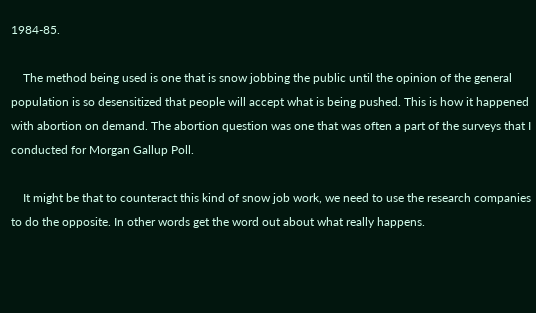1984-85.

    The method being used is one that is snow jobbing the public until the opinion of the general population is so desensitized that people will accept what is being pushed. This is how it happened with abortion on demand. The abortion question was one that was often a part of the surveys that I conducted for Morgan Gallup Poll.

    It might be that to counteract this kind of snow job work, we need to use the research companies to do the opposite. In other words get the word out about what really happens.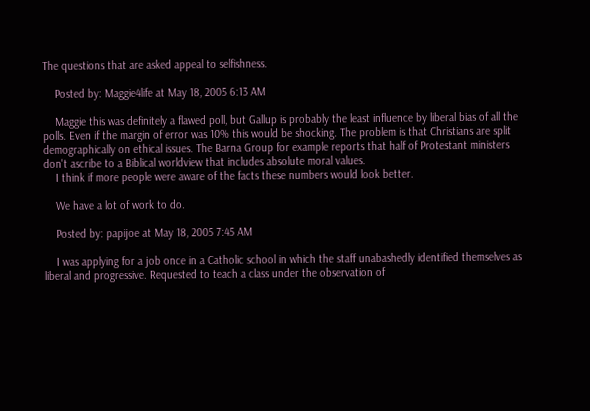The questions that are asked appeal to selfishness.

    Posted by: Maggie4life at May 18, 2005 6:13 AM

    Maggie this was definitely a flawed poll, but Gallup is probably the least influence by liberal bias of all the polls. Even if the margin of error was 10% this would be shocking. The problem is that Christians are split demographically on ethical issues. The Barna Group for example reports that half of Protestant ministers don't ascribe to a Biblical worldview that includes absolute moral values.
    I think if more people were aware of the facts these numbers would look better.

    We have a lot of work to do.

    Posted by: papijoe at May 18, 2005 7:45 AM

    I was applying for a job once in a Catholic school in which the staff unabashedly identified themselves as liberal and progressive. Requested to teach a class under the observation of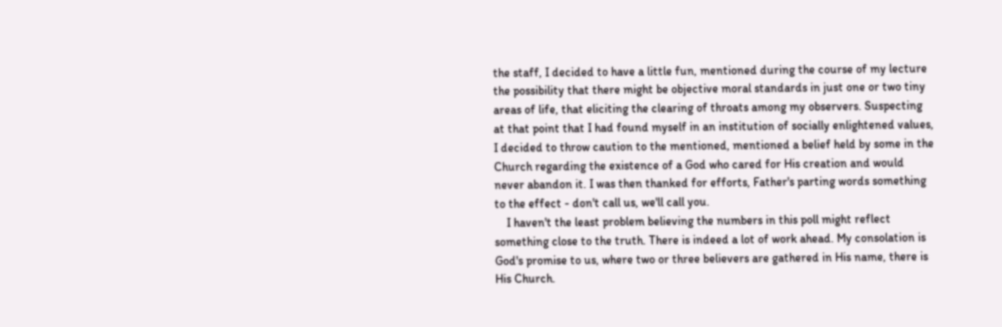the staff, I decided to have a little fun, mentioned during the course of my lecture the possibility that there might be objective moral standards in just one or two tiny areas of life, that eliciting the clearing of throats among my observers. Suspecting at that point that I had found myself in an institution of socially enlightened values, I decided to throw caution to the mentioned, mentioned a belief held by some in the Church regarding the existence of a God who cared for His creation and would never abandon it. I was then thanked for efforts, Father's parting words something to the effect - don't call us, we'll call you.
    I haven't the least problem believing the numbers in this poll might reflect something close to the truth. There is indeed a lot of work ahead. My consolation is God's promise to us, where two or three believers are gathered in His name, there is His Church.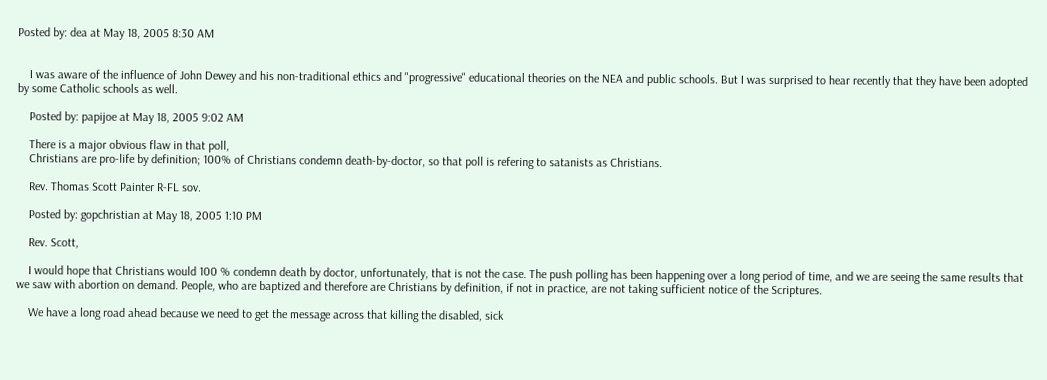Posted by: dea at May 18, 2005 8:30 AM


    I was aware of the influence of John Dewey and his non-traditional ethics and "progressive" educational theories on the NEA and public schools. But I was surprised to hear recently that they have been adopted by some Catholic schools as well.

    Posted by: papijoe at May 18, 2005 9:02 AM

    There is a major obvious flaw in that poll,
    Christians are pro-life by definition; 100% of Christians condemn death-by-doctor, so that poll is refering to satanists as Christians.

    Rev. Thomas Scott Painter R-FL sov.

    Posted by: gopchristian at May 18, 2005 1:10 PM

    Rev. Scott,

    I would hope that Christians would 100 % condemn death by doctor, unfortunately, that is not the case. The push polling has been happening over a long period of time, and we are seeing the same results that we saw with abortion on demand. People, who are baptized and therefore are Christians by definition, if not in practice, are not taking sufficient notice of the Scriptures.

    We have a long road ahead because we need to get the message across that killing the disabled, sick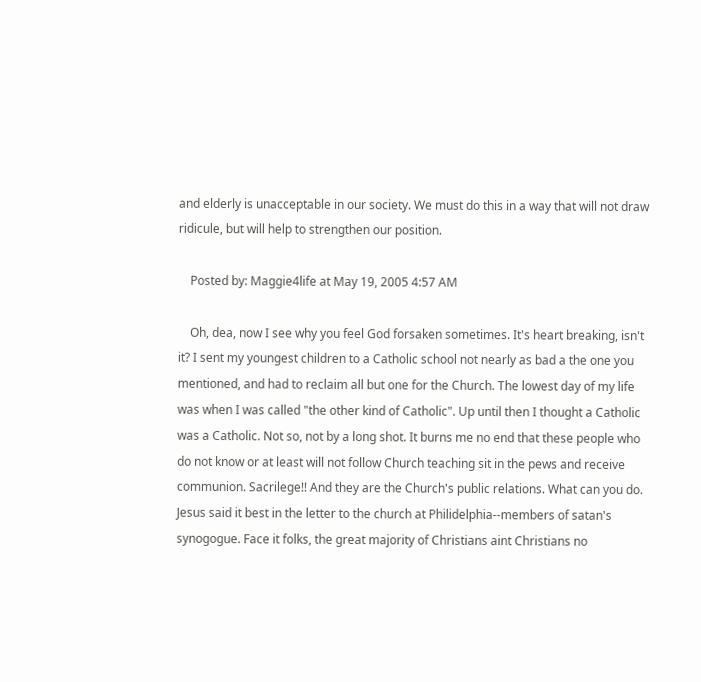and elderly is unacceptable in our society. We must do this in a way that will not draw ridicule, but will help to strengthen our position.

    Posted by: Maggie4life at May 19, 2005 4:57 AM

    Oh, dea, now I see why you feel God forsaken sometimes. It's heart breaking, isn't it? I sent my youngest children to a Catholic school not nearly as bad a the one you mentioned, and had to reclaim all but one for the Church. The lowest day of my life was when I was called "the other kind of Catholic". Up until then I thought a Catholic was a Catholic. Not so, not by a long shot. It burns me no end that these people who do not know or at least will not follow Church teaching sit in the pews and receive communion. Sacrilege!! And they are the Church's public relations. What can you do. Jesus said it best in the letter to the church at Philidelphia--members of satan's synogogue. Face it folks, the great majority of Christians aint Christians no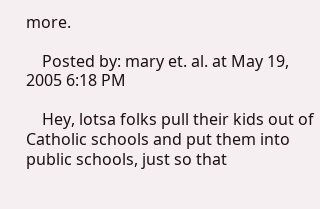more.

    Posted by: mary et. al. at May 19, 2005 6:18 PM

    Hey, lotsa folks pull their kids out of Catholic schools and put them into public schools, just so that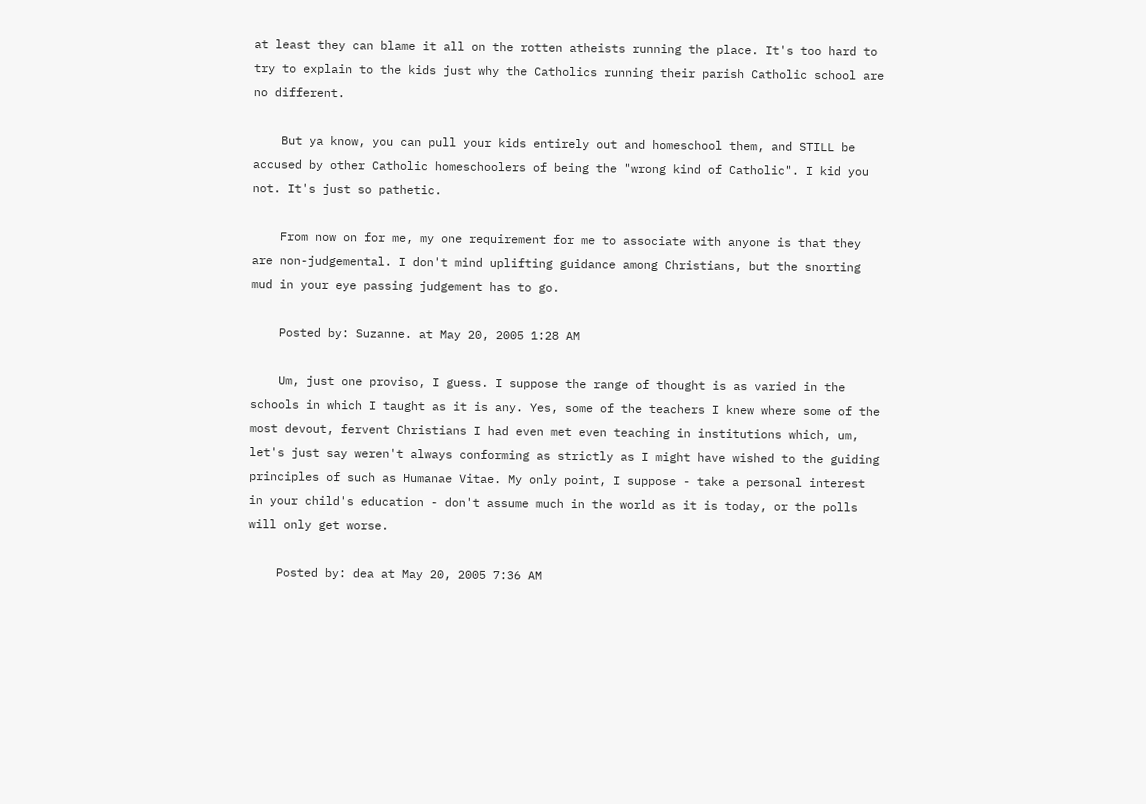at least they can blame it all on the rotten atheists running the place. It's too hard to try to explain to the kids just why the Catholics running their parish Catholic school are no different.

    But ya know, you can pull your kids entirely out and homeschool them, and STILL be accused by other Catholic homeschoolers of being the "wrong kind of Catholic". I kid you not. It's just so pathetic.

    From now on for me, my one requirement for me to associate with anyone is that they are non-judgemental. I don't mind uplifting guidance among Christians, but the snorting mud in your eye passing judgement has to go.

    Posted by: Suzanne. at May 20, 2005 1:28 AM

    Um, just one proviso, I guess. I suppose the range of thought is as varied in the schools in which I taught as it is any. Yes, some of the teachers I knew where some of the most devout, fervent Christians I had even met even teaching in institutions which, um, let's just say weren't always conforming as strictly as I might have wished to the guiding principles of such as Humanae Vitae. My only point, I suppose - take a personal interest in your child's education - don't assume much in the world as it is today, or the polls will only get worse.

    Posted by: dea at May 20, 2005 7:36 AM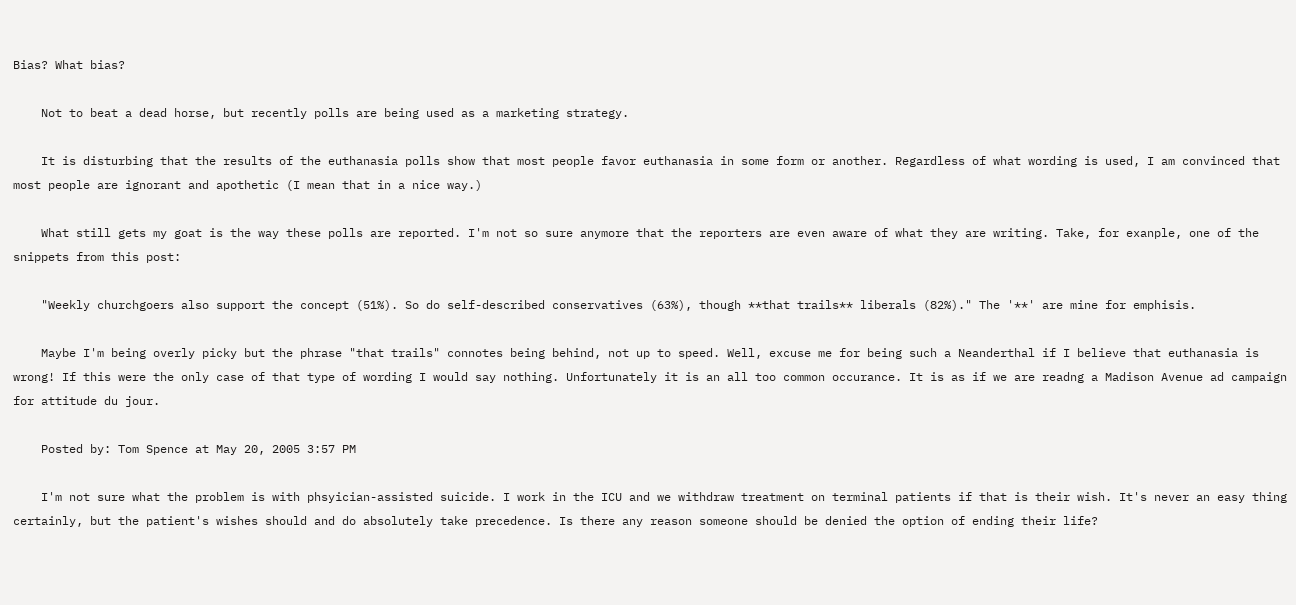Bias? What bias?

    Not to beat a dead horse, but recently polls are being used as a marketing strategy.

    It is disturbing that the results of the euthanasia polls show that most people favor euthanasia in some form or another. Regardless of what wording is used, I am convinced that most people are ignorant and apothetic (I mean that in a nice way.)

    What still gets my goat is the way these polls are reported. I'm not so sure anymore that the reporters are even aware of what they are writing. Take, for exanple, one of the snippets from this post:

    "Weekly churchgoers also support the concept (51%). So do self-described conservatives (63%), though **that trails** liberals (82%)." The '**' are mine for emphisis.

    Maybe I'm being overly picky but the phrase "that trails" connotes being behind, not up to speed. Well, excuse me for being such a Neanderthal if I believe that euthanasia is wrong! If this were the only case of that type of wording I would say nothing. Unfortunately it is an all too common occurance. It is as if we are readng a Madison Avenue ad campaign for attitude du jour.

    Posted by: Tom Spence at May 20, 2005 3:57 PM

    I'm not sure what the problem is with phsyician-assisted suicide. I work in the ICU and we withdraw treatment on terminal patients if that is their wish. It's never an easy thing certainly, but the patient's wishes should and do absolutely take precedence. Is there any reason someone should be denied the option of ending their life?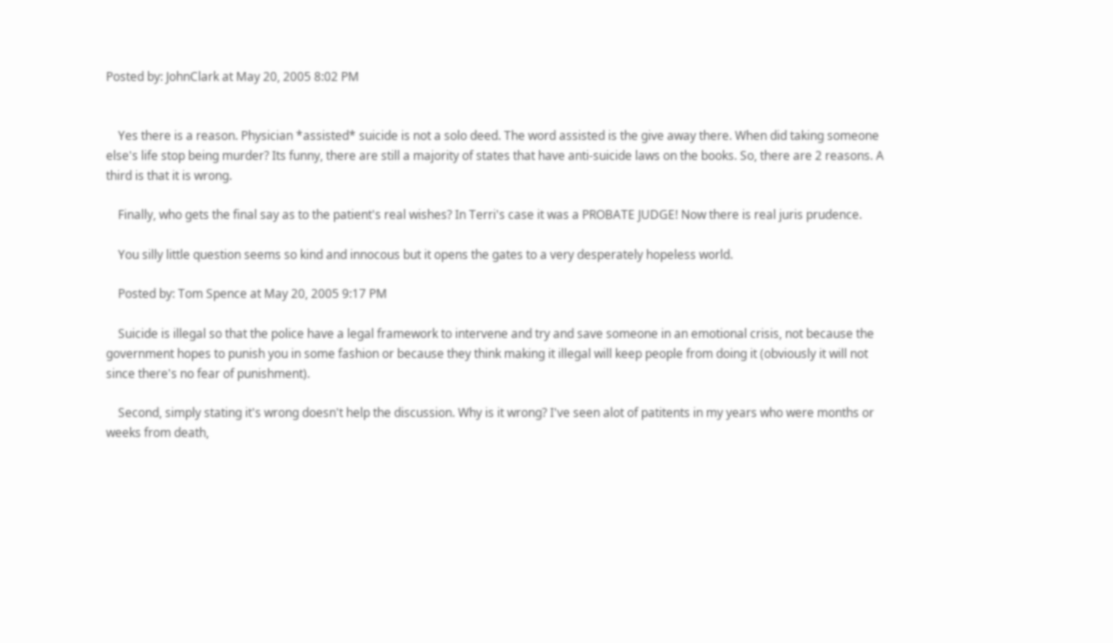Posted by: JohnClark at May 20, 2005 8:02 PM


    Yes there is a reason. Physician *assisted* suicide is not a solo deed. The word assisted is the give away there. When did taking someone else's life stop being murder? Its funny, there are still a majority of states that have anti-suicide laws on the books. So, there are 2 reasons. A third is that it is wrong.

    Finally, who gets the final say as to the patient's real wishes? In Terri's case it was a PROBATE JUDGE! Now there is real juris prudence.

    You silly little question seems so kind and innocous but it opens the gates to a very desperately hopeless world.

    Posted by: Tom Spence at May 20, 2005 9:17 PM

    Suicide is illegal so that the police have a legal framework to intervene and try and save someone in an emotional crisis, not because the government hopes to punish you in some fashion or because they think making it illegal will keep people from doing it (obviously it will not since there's no fear of punishment).

    Second, simply stating it's wrong doesn't help the discussion. Why is it wrong? I've seen alot of patitents in my years who were months or weeks from death,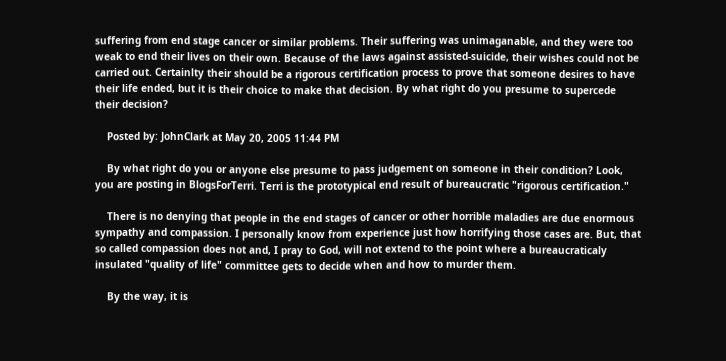suffering from end stage cancer or similar problems. Their suffering was unimaganable, and they were too weak to end their lives on their own. Because of the laws against assisted-suicide, their wishes could not be carried out. Certainlty their should be a rigorous certification process to prove that someone desires to have their life ended, but it is their choice to make that decision. By what right do you presume to supercede their decision?

    Posted by: JohnClark at May 20, 2005 11:44 PM

    By what right do you or anyone else presume to pass judgement on someone in their condition? Look, you are posting in BlogsForTerri. Terri is the prototypical end result of bureaucratic "rigorous certification."

    There is no denying that people in the end stages of cancer or other horrible maladies are due enormous sympathy and compassion. I personally know from experience just how horrifying those cases are. But, that so called compassion does not and, I pray to God, will not extend to the point where a bureaucraticaly insulated "quality of life" committee gets to decide when and how to murder them.

    By the way, it is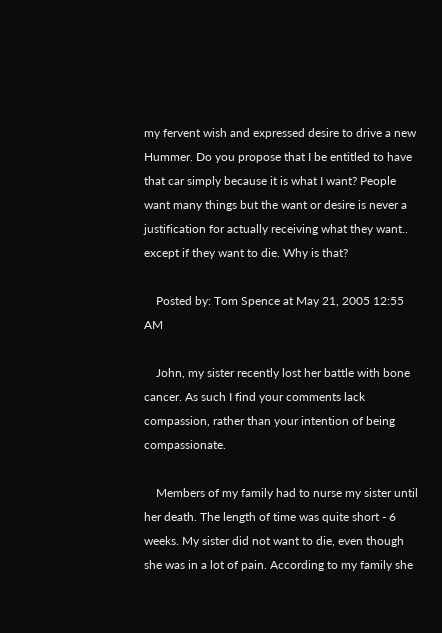my fervent wish and expressed desire to drive a new Hummer. Do you propose that I be entitled to have that car simply because it is what I want? People want many things but the want or desire is never a justification for actually receiving what they want.. except if they want to die. Why is that?

    Posted by: Tom Spence at May 21, 2005 12:55 AM

    John, my sister recently lost her battle with bone cancer. As such I find your comments lack compassion, rather than your intention of being compassionate.

    Members of my family had to nurse my sister until her death. The length of time was quite short - 6 weeks. My sister did not want to die, even though she was in a lot of pain. According to my family she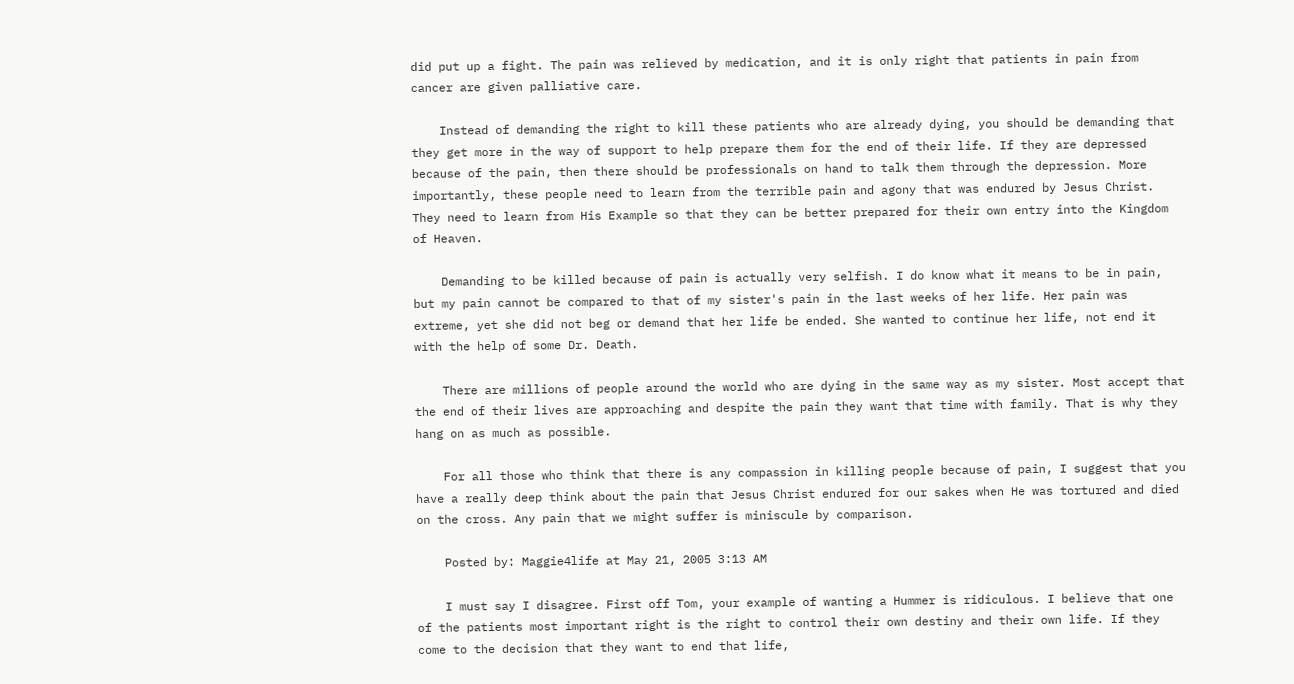did put up a fight. The pain was relieved by medication, and it is only right that patients in pain from cancer are given palliative care.

    Instead of demanding the right to kill these patients who are already dying, you should be demanding that they get more in the way of support to help prepare them for the end of their life. If they are depressed because of the pain, then there should be professionals on hand to talk them through the depression. More importantly, these people need to learn from the terrible pain and agony that was endured by Jesus Christ. They need to learn from His Example so that they can be better prepared for their own entry into the Kingdom of Heaven.

    Demanding to be killed because of pain is actually very selfish. I do know what it means to be in pain, but my pain cannot be compared to that of my sister's pain in the last weeks of her life. Her pain was extreme, yet she did not beg or demand that her life be ended. She wanted to continue her life, not end it with the help of some Dr. Death.

    There are millions of people around the world who are dying in the same way as my sister. Most accept that the end of their lives are approaching and despite the pain they want that time with family. That is why they hang on as much as possible.

    For all those who think that there is any compassion in killing people because of pain, I suggest that you have a really deep think about the pain that Jesus Christ endured for our sakes when He was tortured and died on the cross. Any pain that we might suffer is miniscule by comparison.

    Posted by: Maggie4life at May 21, 2005 3:13 AM

    I must say I disagree. First off Tom, your example of wanting a Hummer is ridiculous. I believe that one of the patients most important right is the right to control their own destiny and their own life. If they come to the decision that they want to end that life,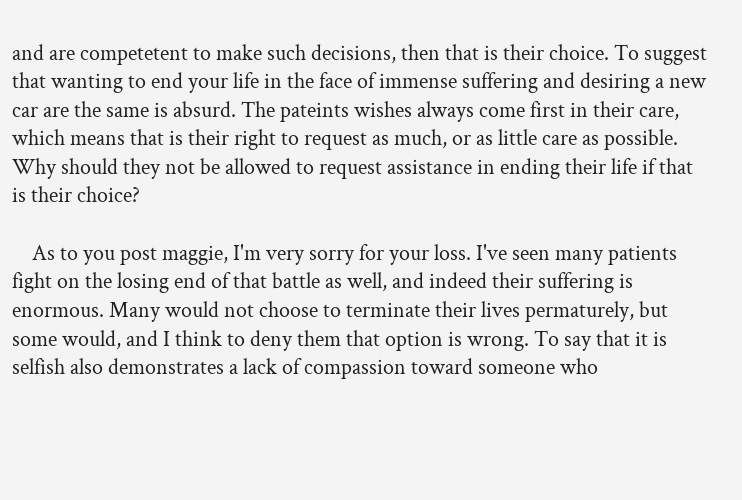and are competetent to make such decisions, then that is their choice. To suggest that wanting to end your life in the face of immense suffering and desiring a new car are the same is absurd. The pateints wishes always come first in their care, which means that is their right to request as much, or as little care as possible. Why should they not be allowed to request assistance in ending their life if that is their choice?

    As to you post maggie, I'm very sorry for your loss. I've seen many patients fight on the losing end of that battle as well, and indeed their suffering is enormous. Many would not choose to terminate their lives permaturely, but some would, and I think to deny them that option is wrong. To say that it is selfish also demonstrates a lack of compassion toward someone who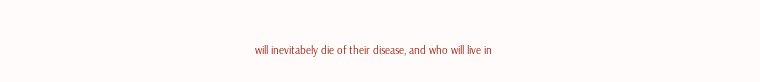will inevitabely die of their disease, and who will live in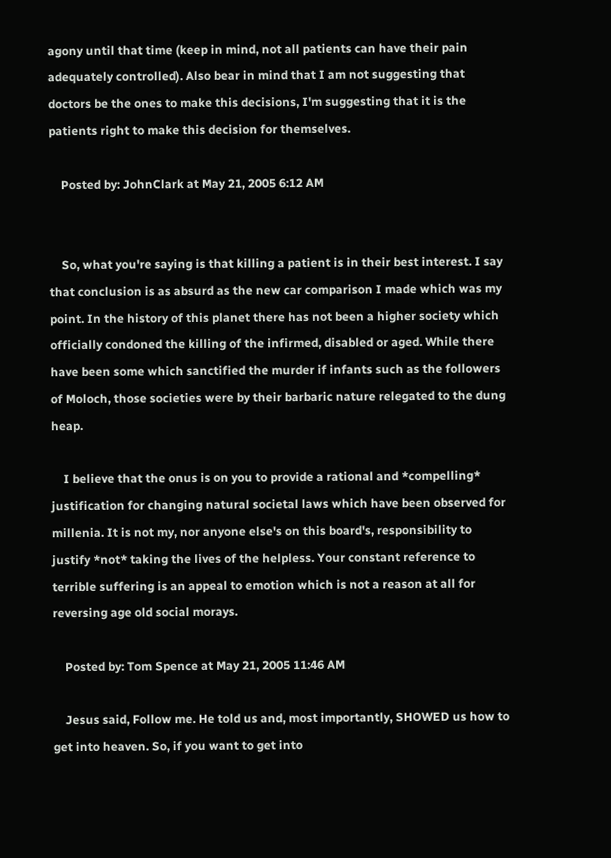agony until that time (keep in mind, not all patients can have their pain adequately controlled). Also bear in mind that I am not suggesting that doctors be the ones to make this decisions, I'm suggesting that it is the patients right to make this decision for themselves.

    Posted by: JohnClark at May 21, 2005 6:12 AM


    So, what you're saying is that killing a patient is in their best interest. I say that conclusion is as absurd as the new car comparison I made which was my point. In the history of this planet there has not been a higher society which officially condoned the killing of the infirmed, disabled or aged. While there have been some which sanctified the murder if infants such as the followers of Moloch, those societies were by their barbaric nature relegated to the dung heap.

    I believe that the onus is on you to provide a rational and *compelling* justification for changing natural societal laws which have been observed for millenia. It is not my, nor anyone else's on this board's, responsibility to justify *not* taking the lives of the helpless. Your constant reference to terrible suffering is an appeal to emotion which is not a reason at all for reversing age old social morays.

    Posted by: Tom Spence at May 21, 2005 11:46 AM

    Jesus said, Follow me. He told us and, most importantly, SHOWED us how to get into heaven. So, if you want to get into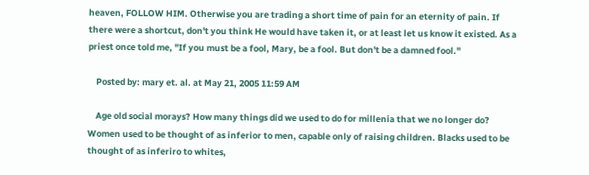heaven, FOLLOW HIM. Otherwise you are trading a short time of pain for an eternity of pain. If there were a shortcut, don't you think He would have taken it, or at least let us know it existed. As a priest once told me, "If you must be a fool, Mary, be a fool. But don't be a damned fool."

    Posted by: mary et. al. at May 21, 2005 11:59 AM

    Age old social morays? How many things did we used to do for millenia that we no longer do? Women used to be thought of as inferior to men, capable only of raising children. Blacks used to be thought of as inferiro to whites,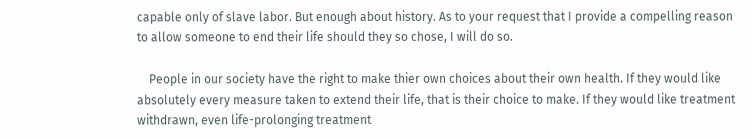capable only of slave labor. But enough about history. As to your request that I provide a compelling reason to allow someone to end their life should they so chose, I will do so.

    People in our society have the right to make thier own choices about their own health. If they would like absolutely every measure taken to extend their life, that is their choice to make. If they would like treatment withdrawn, even life-prolonging treatment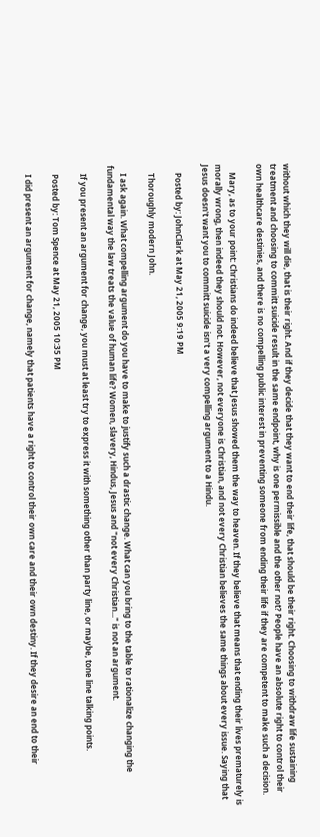without which they will die, that is their right. And if they decide that they want to end their life, that should be their right. Choosing to withdraw life sustaining treatment and choosing to committ suicide result in the same endpoint, why is one permissible and the other not? People have an absolute right to control their own healthcare destinies, and there is no compelling public interest in preventing someone from ending their life if they are competent to make such a decision.

    Mary, as to your point: Christians do indeed believe that Jesus showed them the way to heaven. If they believe that means that ending their lives prematurely is morally wrong, then indeed they should not. However, not everyone is Christian, and not every Christian believes the same things about every issue. Saying that Jesus doesn't want you to committ suicide isn't a very compelling argument to a Hindu.

    Posted by: JohnClark at May 21, 2005 9:19 PM

    Thoroughly modern John.

    I ask again. What compelling argument do you have to make to justify such a drastic change. What can you bring to the table to rationalize changing the fundamental way the law treats the value of human life? Women, slavery, Hindus, Jesus and "not every Christian..." is not an argument.

    If you present an argument for change, you must at least try to express it with something other than party line, or maybe, tone line talking points.

    Posted by: Tom Spence at May 21, 2005 10:35 PM

    I did present an argument for change, namely that patients have a right to control their own care and their own destiny. If they desire an end to their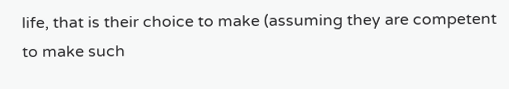life, that is their choice to make (assuming they are competent to make such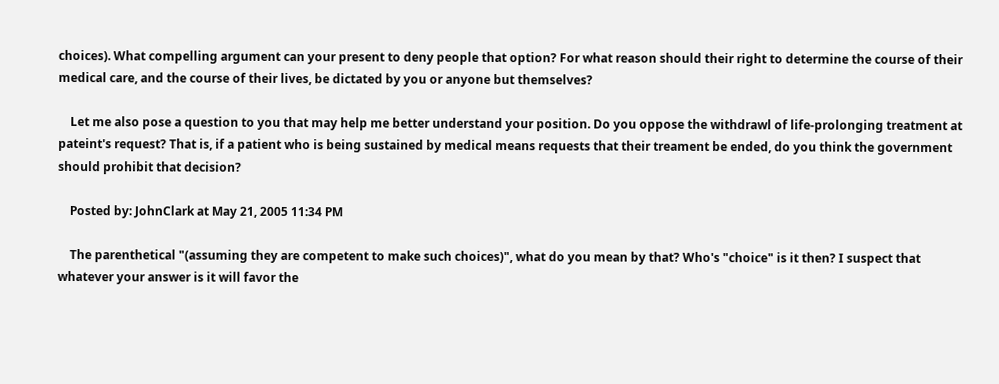choices). What compelling argument can your present to deny people that option? For what reason should their right to determine the course of their medical care, and the course of their lives, be dictated by you or anyone but themselves?

    Let me also pose a question to you that may help me better understand your position. Do you oppose the withdrawl of life-prolonging treatment at pateint's request? That is, if a patient who is being sustained by medical means requests that their treament be ended, do you think the government should prohibit that decision?

    Posted by: JohnClark at May 21, 2005 11:34 PM

    The parenthetical "(assuming they are competent to make such choices)", what do you mean by that? Who's "choice" is it then? I suspect that whatever your answer is it will favor the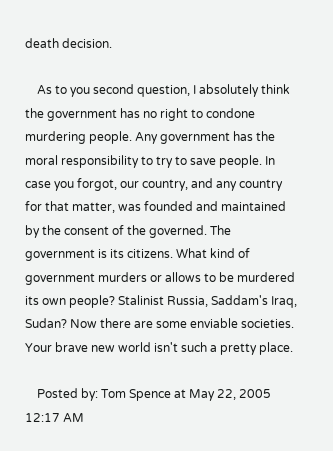death decision.

    As to you second question, I absolutely think the government has no right to condone murdering people. Any government has the moral responsibility to try to save people. In case you forgot, our country, and any country for that matter, was founded and maintained by the consent of the governed. The government is its citizens. What kind of government murders or allows to be murdered its own people? Stalinist Russia, Saddam's Iraq, Sudan? Now there are some enviable societies. Your brave new world isn't such a pretty place.

    Posted by: Tom Spence at May 22, 2005 12:17 AM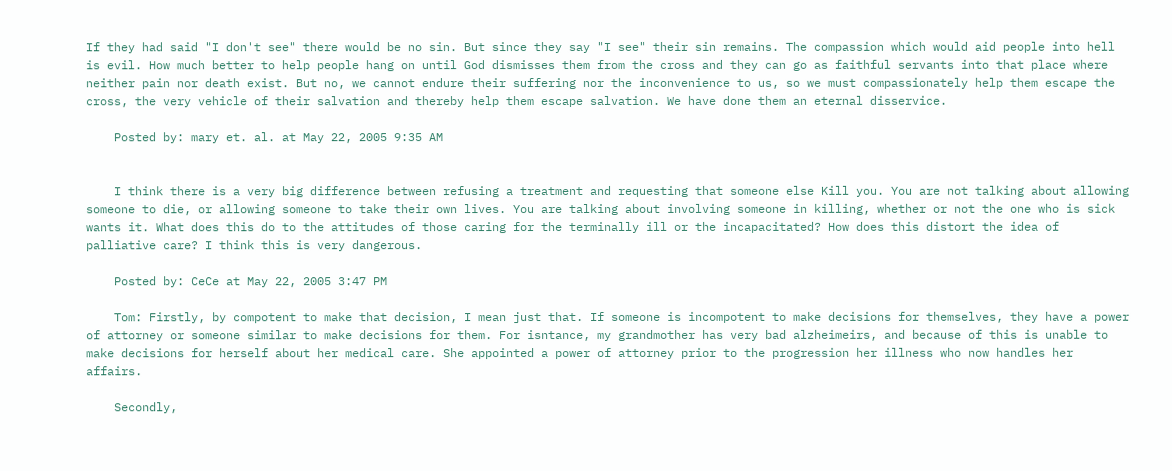If they had said "I don't see" there would be no sin. But since they say "I see" their sin remains. The compassion which would aid people into hell is evil. How much better to help people hang on until God dismisses them from the cross and they can go as faithful servants into that place where neither pain nor death exist. But no, we cannot endure their suffering nor the inconvenience to us, so we must compassionately help them escape the cross, the very vehicle of their salvation and thereby help them escape salvation. We have done them an eternal disservice.

    Posted by: mary et. al. at May 22, 2005 9:35 AM


    I think there is a very big difference between refusing a treatment and requesting that someone else Kill you. You are not talking about allowing someone to die, or allowing someone to take their own lives. You are talking about involving someone in killing, whether or not the one who is sick wants it. What does this do to the attitudes of those caring for the terminally ill or the incapacitated? How does this distort the idea of palliative care? I think this is very dangerous.

    Posted by: CeCe at May 22, 2005 3:47 PM

    Tom: Firstly, by compotent to make that decision, I mean just that. If someone is incompotent to make decisions for themselves, they have a power of attorney or someone similar to make decisions for them. For isntance, my grandmother has very bad alzheimeirs, and because of this is unable to make decisions for herself about her medical care. She appointed a power of attorney prior to the progression her illness who now handles her affairs.

    Secondly,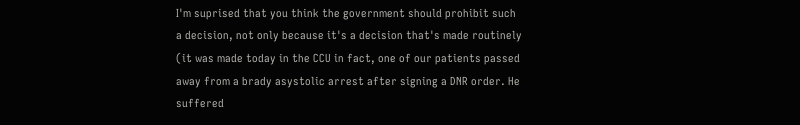I'm suprised that you think the government should prohibit such a decision, not only because it's a decision that's made routinely (it was made today in the CCU in fact, one of our patients passed away from a brady asystolic arrest after signing a DNR order. He suffered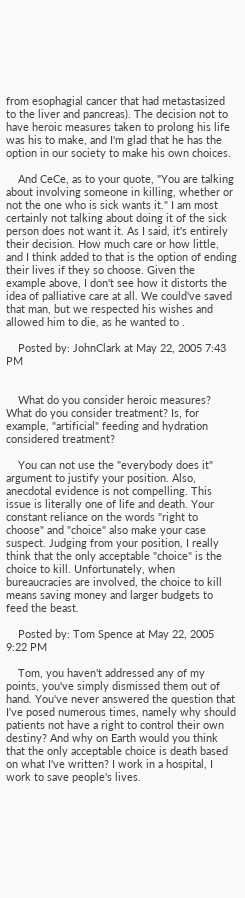from esophagial cancer that had metastasized to the liver and pancreas). The decision not to have heroic measures taken to prolong his life was his to make, and I'm glad that he has the option in our society to make his own choices.

    And CeCe, as to your quote, "You are talking about involving someone in killing, whether or not the one who is sick wants it." I am most certainly not talking about doing it of the sick person does not want it. As I said, it's entirely their decision. How much care or how little, and I think added to that is the option of ending their lives if they so choose. Given the example above, I don't see how it distorts the idea of palliative care at all. We could've saved that man, but we respected his wishes and allowed him to die, as he wanted to .

    Posted by: JohnClark at May 22, 2005 7:43 PM


    What do you consider heroic measures? What do you consider treatment? Is, for example, "artificial" feeding and hydration considered treatment?

    You can not use the "everybody does it" argument to justify your position. Also, anecdotal evidence is not compelling. This issue is literally one of life and death. Your constant reliance on the words "right to choose" and "choice" also make your case suspect. Judging from your position, I really think that the only acceptable "choice" is the choice to kill. Unfortunately, when bureaucracies are involved, the choice to kill means saving money and larger budgets to feed the beast.

    Posted by: Tom Spence at May 22, 2005 9:22 PM

    Tom, you haven't addressed any of my points, you've simply dismissed them out of hand. You've never answered the question that I've posed numerous times, namely why should patients not have a right to control their own destiny? And why on Earth would you think that the only acceptable choice is death based on what I've written? I work in a hospital, I work to save people's lives.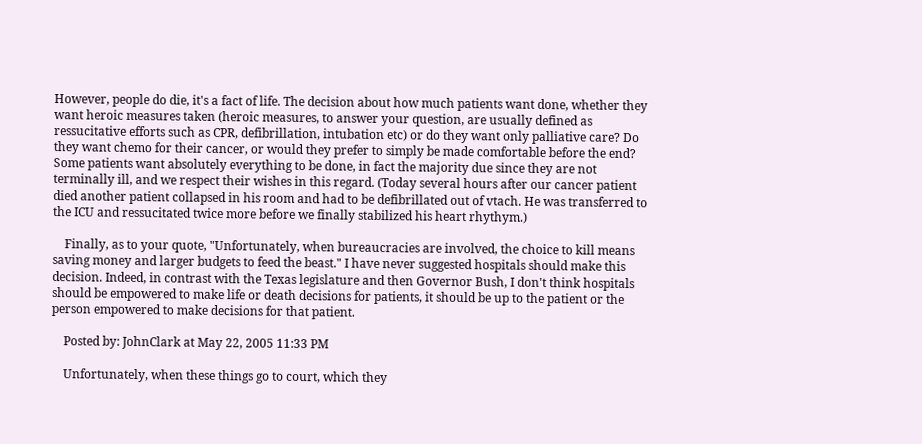However, people do die, it's a fact of life. The decision about how much patients want done, whether they want heroic measures taken (heroic measures, to answer your question, are usually defined as ressucitative efforts such as CPR, defibrillation, intubation etc) or do they want only palliative care? Do they want chemo for their cancer, or would they prefer to simply be made comfortable before the end? Some patients want absolutely everything to be done, in fact the majority due since they are not terminally ill, and we respect their wishes in this regard. (Today several hours after our cancer patient died another patient collapsed in his room and had to be defibrillated out of vtach. He was transferred to the ICU and ressucitated twice more before we finally stabilized his heart rhythym.)

    Finally, as to your quote, "Unfortunately, when bureaucracies are involved, the choice to kill means saving money and larger budgets to feed the beast." I have never suggested hospitals should make this decision. Indeed, in contrast with the Texas legislature and then Governor Bush, I don't think hospitals should be empowered to make life or death decisions for patients, it should be up to the patient or the person empowered to make decisions for that patient.

    Posted by: JohnClark at May 22, 2005 11:33 PM

    Unfortunately, when these things go to court, which they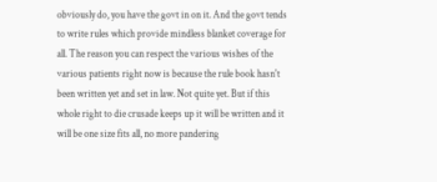obviously do, you have the govt in on it. And the govt tends to write rules which provide mindless blanket coverage for all. The reason you can respect the various wishes of the various patients right now is because the rule book hasn't been written yet and set in law. Not quite yet. But if this whole right to die crusade keeps up it will be written and it will be one size fits all, no more pandering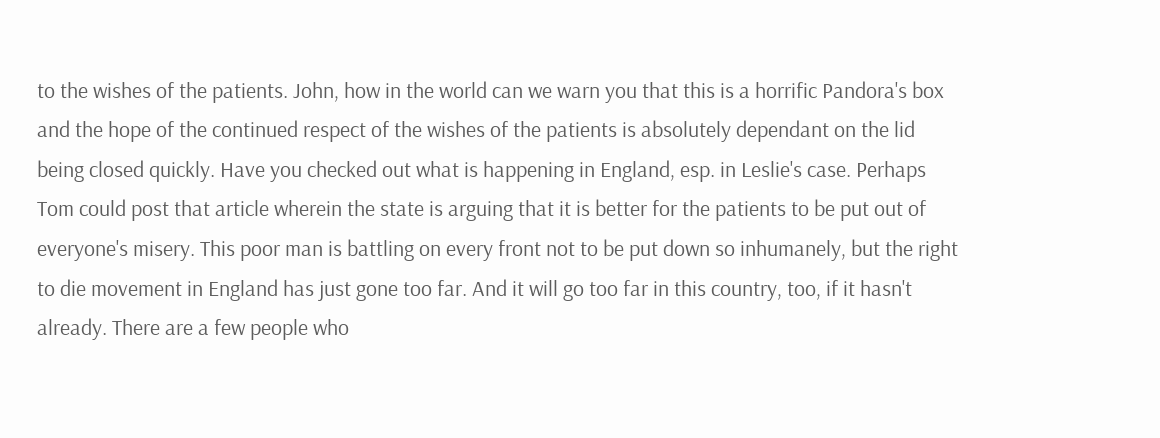to the wishes of the patients. John, how in the world can we warn you that this is a horrific Pandora's box and the hope of the continued respect of the wishes of the patients is absolutely dependant on the lid being closed quickly. Have you checked out what is happening in England, esp. in Leslie's case. Perhaps Tom could post that article wherein the state is arguing that it is better for the patients to be put out of everyone's misery. This poor man is battling on every front not to be put down so inhumanely, but the right to die movement in England has just gone too far. And it will go too far in this country, too, if it hasn't already. There are a few people who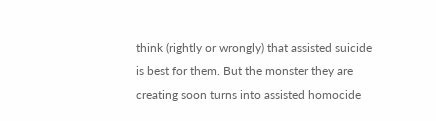think (rightly or wrongly) that assisted suicide is best for them. But the monster they are creating soon turns into assisted homocide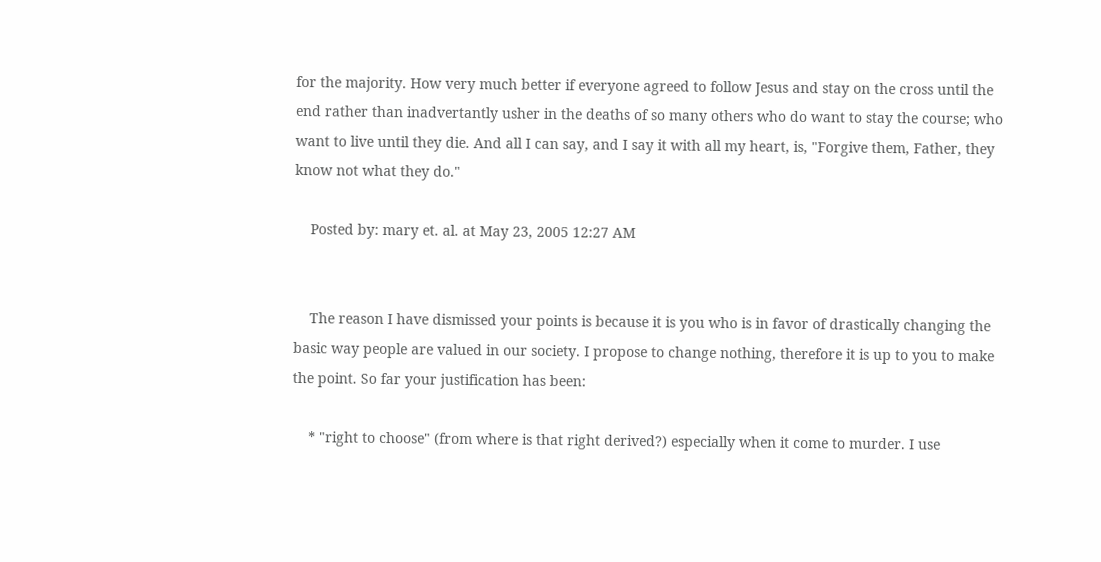for the majority. How very much better if everyone agreed to follow Jesus and stay on the cross until the end rather than inadvertantly usher in the deaths of so many others who do want to stay the course; who want to live until they die. And all I can say, and I say it with all my heart, is, "Forgive them, Father, they know not what they do."

    Posted by: mary et. al. at May 23, 2005 12:27 AM


    The reason I have dismissed your points is because it is you who is in favor of drastically changing the basic way people are valued in our society. I propose to change nothing, therefore it is up to you to make the point. So far your justification has been:

    * "right to choose" (from where is that right derived?) especially when it come to murder. I use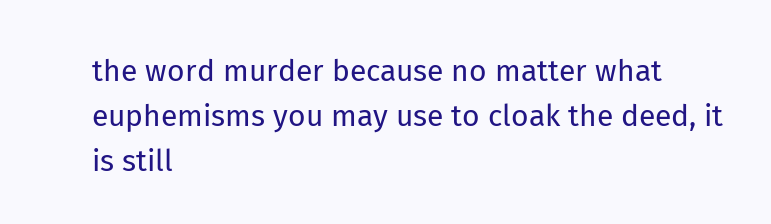the word murder because no matter what euphemisms you may use to cloak the deed, it is still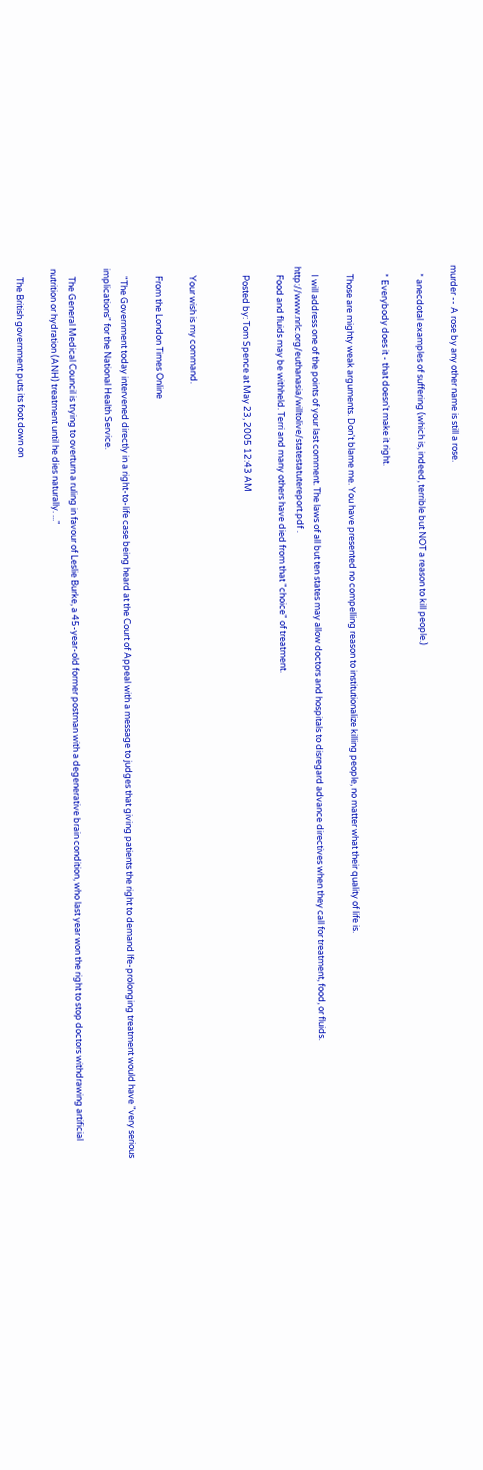murder -- A rose by any other name is still a rose.

    * anecdotal examples of suffering (which is, indeed, terrible but NOT a reason to kill people.)

    * Everybody does it - that doesn't make it right.

    Those are mighty weak arguments. Don't blame me. You have presented no compelling reason to institutionalize killing people, no matter what their quality of life is.

    I will address one of the points of your last comment. The laws of all but ten states may allow doctors and hospitals to disregard advance directives when they call for treatment, food, or fluids. http://www.nrlc.org/euthanasia/willtolive/statestatutereport.pdf .
    Food and fluids may be withheld. Terri and many others have died from that "choice" of treatment.

    Posted by: Tom Spence at May 23, 2005 12:43 AM


    Your wish is my command.

    From the London Times Online

    "The Government today intervened directly in a right-to-life case being heard at the Court of Appeal with a message to judges that giving patients the right to demand lfe-prolonging treatment would have "very serious implications" for the National Health Service.

    The General Medical Council is trying to overturn a ruling in favour of Leslie Burke, a 45-year-old former postman with a degenerative brain condition, who last year won the right to stop doctors withdrawing artificial nutrition or hydration (ANH) treatment until he dies naturally. ..."

    The British government puts its foot down on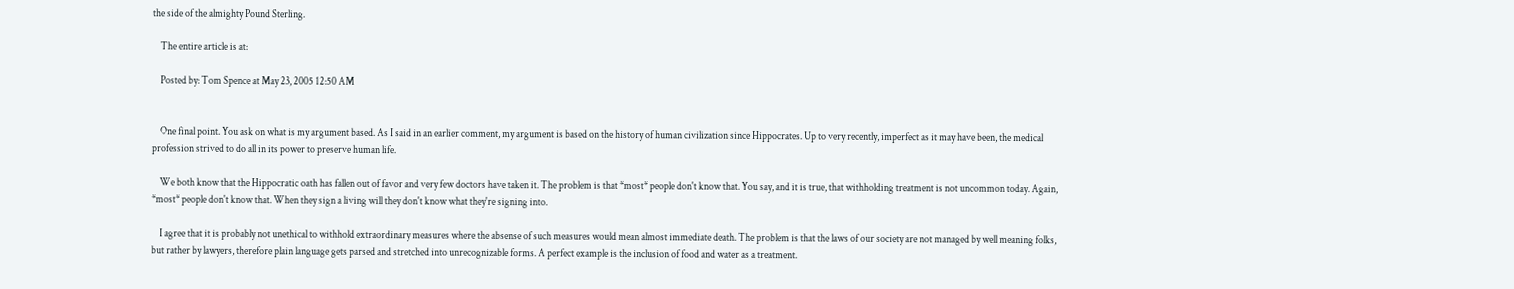the side of the almighty Pound Sterling.

    The entire article is at:

    Posted by: Tom Spence at May 23, 2005 12:50 AM


    One final point. You ask on what is my argument based. As I said in an earlier comment, my argument is based on the history of human civilization since Hippocrates. Up to very recently, imperfect as it may have been, the medical profession strived to do all in its power to preserve human life.

    We both know that the Hippocratic oath has fallen out of favor and very few doctors have taken it. The problem is that *most* people don't know that. You say, and it is true, that withholding treatment is not uncommon today. Again, *most* people don't know that. When they sign a living will they don't know what they're signing into.

    I agree that it is probably not unethical to withhold extraordinary measures where the absense of such measures would mean almost immediate death. The problem is that the laws of our society are not managed by well meaning folks, but rather by lawyers, therefore plain language gets parsed and stretched into unrecognizable forms. A perfect example is the inclusion of food and water as a treatment.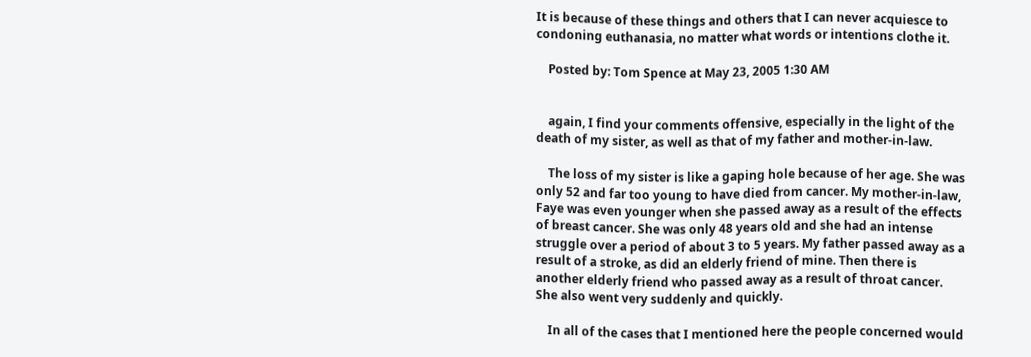It is because of these things and others that I can never acquiesce to condoning euthanasia, no matter what words or intentions clothe it.

    Posted by: Tom Spence at May 23, 2005 1:30 AM


    again, I find your comments offensive, especially in the light of the death of my sister, as well as that of my father and mother-in-law.

    The loss of my sister is like a gaping hole because of her age. She was only 52 and far too young to have died from cancer. My mother-in-law, Faye was even younger when she passed away as a result of the effects of breast cancer. She was only 48 years old and she had an intense struggle over a period of about 3 to 5 years. My father passed away as a result of a stroke, as did an elderly friend of mine. Then there is another elderly friend who passed away as a result of throat cancer. She also went very suddenly and quickly.

    In all of the cases that I mentioned here the people concerned would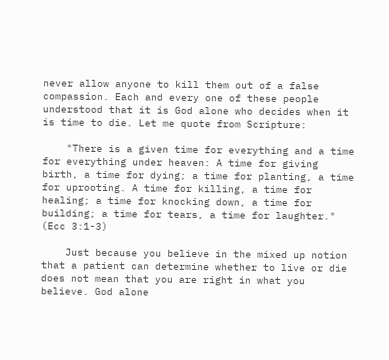never allow anyone to kill them out of a false compassion. Each and every one of these people understood that it is God alone who decides when it is time to die. Let me quote from Scripture:

    "There is a given time for everything and a time for everything under heaven: A time for giving birth, a time for dying; a time for planting, a time for uprooting. A time for killing, a time for healing; a time for knocking down, a time for building; a time for tears, a time for laughter." (Ecc 3:1-3)

    Just because you believe in the mixed up notion that a patient can determine whether to live or die does not mean that you are right in what you believe. God alone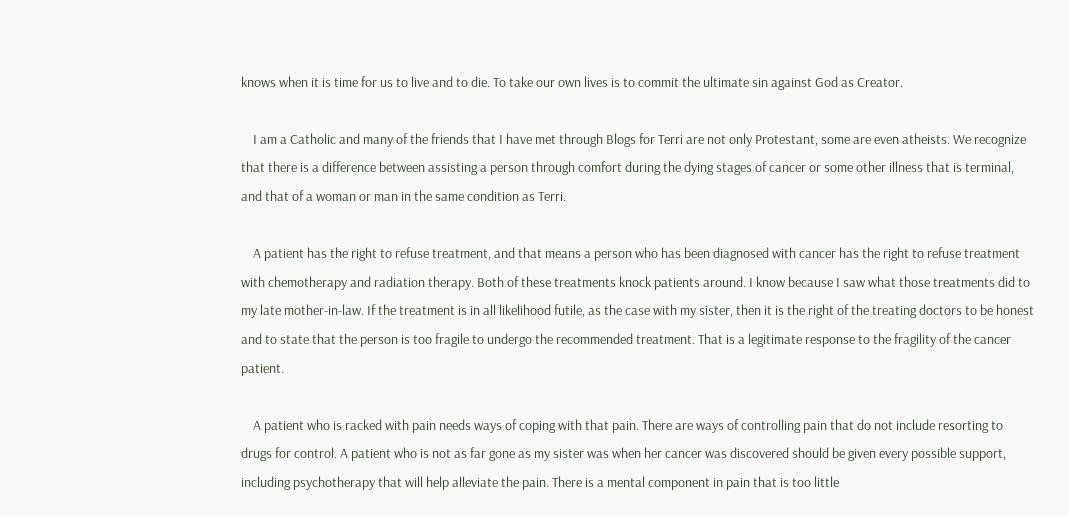knows when it is time for us to live and to die. To take our own lives is to commit the ultimate sin against God as Creator.

    I am a Catholic and many of the friends that I have met through Blogs for Terri are not only Protestant, some are even atheists. We recognize that there is a difference between assisting a person through comfort during the dying stages of cancer or some other illness that is terminal, and that of a woman or man in the same condition as Terri.

    A patient has the right to refuse treatment, and that means a person who has been diagnosed with cancer has the right to refuse treatment with chemotherapy and radiation therapy. Both of these treatments knock patients around. I know because I saw what those treatments did to my late mother-in-law. If the treatment is in all likelihood futile, as the case with my sister, then it is the right of the treating doctors to be honest and to state that the person is too fragile to undergo the recommended treatment. That is a legitimate response to the fragility of the cancer patient.

    A patient who is racked with pain needs ways of coping with that pain. There are ways of controlling pain that do not include resorting to drugs for control. A patient who is not as far gone as my sister was when her cancer was discovered should be given every possible support, including psychotherapy that will help alleviate the pain. There is a mental component in pain that is too little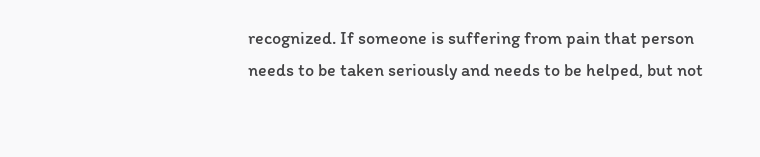recognized. If someone is suffering from pain that person needs to be taken seriously and needs to be helped, but not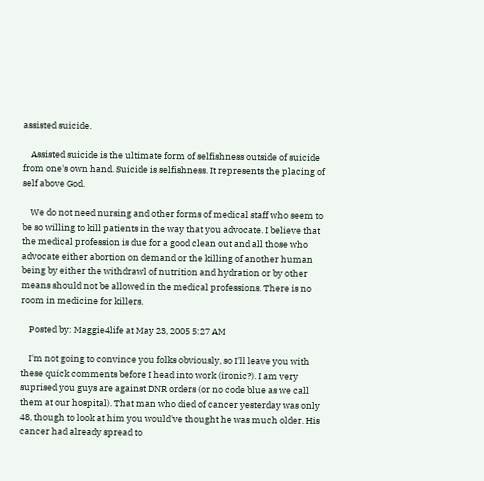assisted suicide.

    Assisted suicide is the ultimate form of selfishness outside of suicide from one's own hand. Suicide is selfishness. It represents the placing of self above God.

    We do not need nursing and other forms of medical staff who seem to be so willing to kill patients in the way that you advocate. I believe that the medical profession is due for a good clean out and all those who advocate either abortion on demand or the killing of another human being by either the withdrawl of nutrition and hydration or by other means should not be allowed in the medical professions. There is no room in medicine for killers.

    Posted by: Maggie4life at May 23, 2005 5:27 AM

    I'm not going to convince you folks obviously, so I'll leave you with these quick comments before I head into work (ironic?). I am very suprised you guys are against DNR orders (or no code blue as we call them at our hospital). That man who died of cancer yesterday was only 48, though to look at him you would've thought he was much older. His cancer had already spread to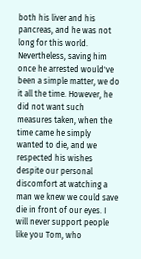both his liver and his pancreas, and he was not long for this world. Nevertheless, saving him once he arrested would've been a simple matter, we do it all the time. However, he did not want such measures taken, when the time came he simply wanted to die, and we respected his wishes despite our personal discomfort at watching a man we knew we could save die in front of our eyes. I will never support people like you Tom, who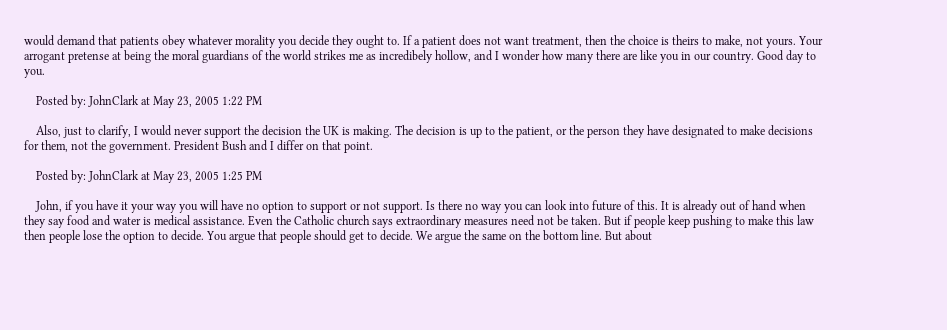would demand that patients obey whatever morality you decide they ought to. If a patient does not want treatment, then the choice is theirs to make, not yours. Your arrogant pretense at being the moral guardians of the world strikes me as incredibely hollow, and I wonder how many there are like you in our country. Good day to you.

    Posted by: JohnClark at May 23, 2005 1:22 PM

    Also, just to clarify, I would never support the decision the UK is making. The decision is up to the patient, or the person they have designated to make decisions for them, not the government. President Bush and I differ on that point.

    Posted by: JohnClark at May 23, 2005 1:25 PM

    John, if you have it your way you will have no option to support or not support. Is there no way you can look into future of this. It is already out of hand when they say food and water is medical assistance. Even the Catholic church says extraordinary measures need not be taken. But if people keep pushing to make this law then people lose the option to decide. You argue that people should get to decide. We argue the same on the bottom line. But about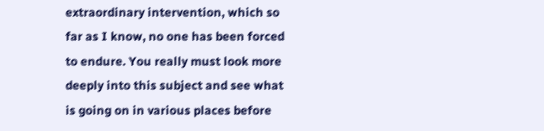extraordinary intervention, which so far as I know, no one has been forced to endure. You really must look more deeply into this subject and see what is going on in various places before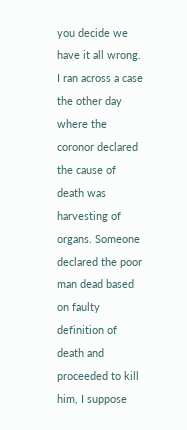you decide we have it all wrong. I ran across a case the other day where the coronor declared the cause of death was harvesting of organs. Someone declared the poor man dead based on faulty definition of death and proceeded to kill him, I suppose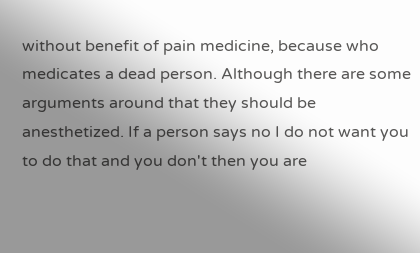without benefit of pain medicine, because who medicates a dead person. Although there are some arguments around that they should be anesthetized. If a person says no I do not want you to do that and you don't then you are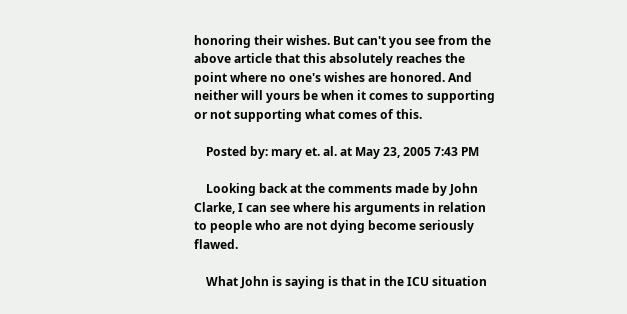honoring their wishes. But can't you see from the above article that this absolutely reaches the point where no one's wishes are honored. And neither will yours be when it comes to supporting or not supporting what comes of this.

    Posted by: mary et. al. at May 23, 2005 7:43 PM

    Looking back at the comments made by John Clarke, I can see where his arguments in relation to people who are not dying become seriously flawed.

    What John is saying is that in the ICU situation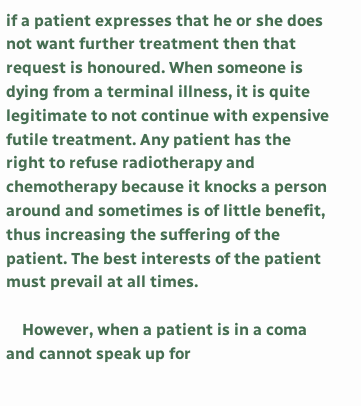if a patient expresses that he or she does not want further treatment then that request is honoured. When someone is dying from a terminal illness, it is quite legitimate to not continue with expensive futile treatment. Any patient has the right to refuse radiotherapy and chemotherapy because it knocks a person around and sometimes is of little benefit, thus increasing the suffering of the patient. The best interests of the patient must prevail at all times.

    However, when a patient is in a coma and cannot speak up for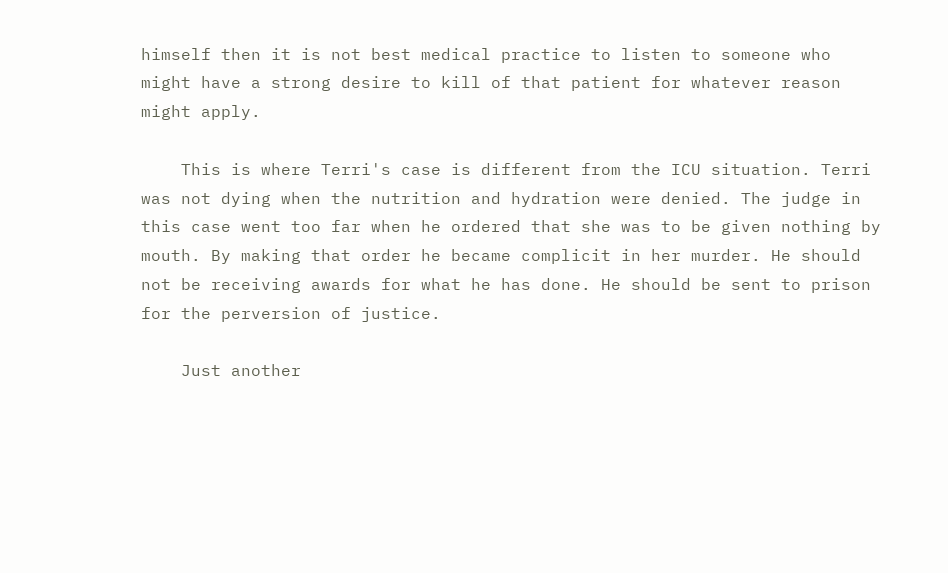himself then it is not best medical practice to listen to someone who might have a strong desire to kill of that patient for whatever reason might apply.

    This is where Terri's case is different from the ICU situation. Terri was not dying when the nutrition and hydration were denied. The judge in this case went too far when he ordered that she was to be given nothing by mouth. By making that order he became complicit in her murder. He should not be receiving awards for what he has done. He should be sent to prison for the perversion of justice.

    Just another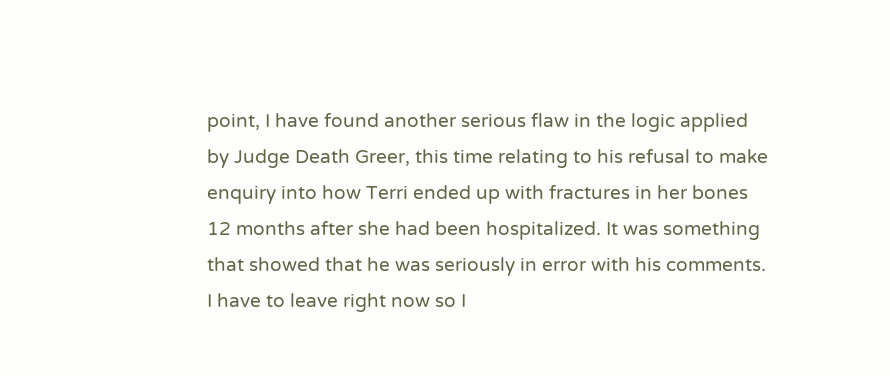point, I have found another serious flaw in the logic applied by Judge Death Greer, this time relating to his refusal to make enquiry into how Terri ended up with fractures in her bones 12 months after she had been hospitalized. It was something that showed that he was seriously in error with his comments. I have to leave right now so I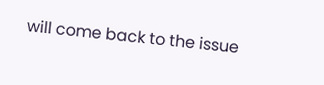will come back to the issue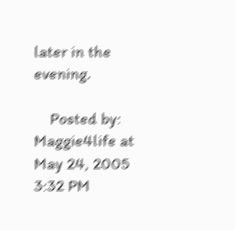later in the evening.

    Posted by: Maggie4life at May 24, 2005 3:32 PM